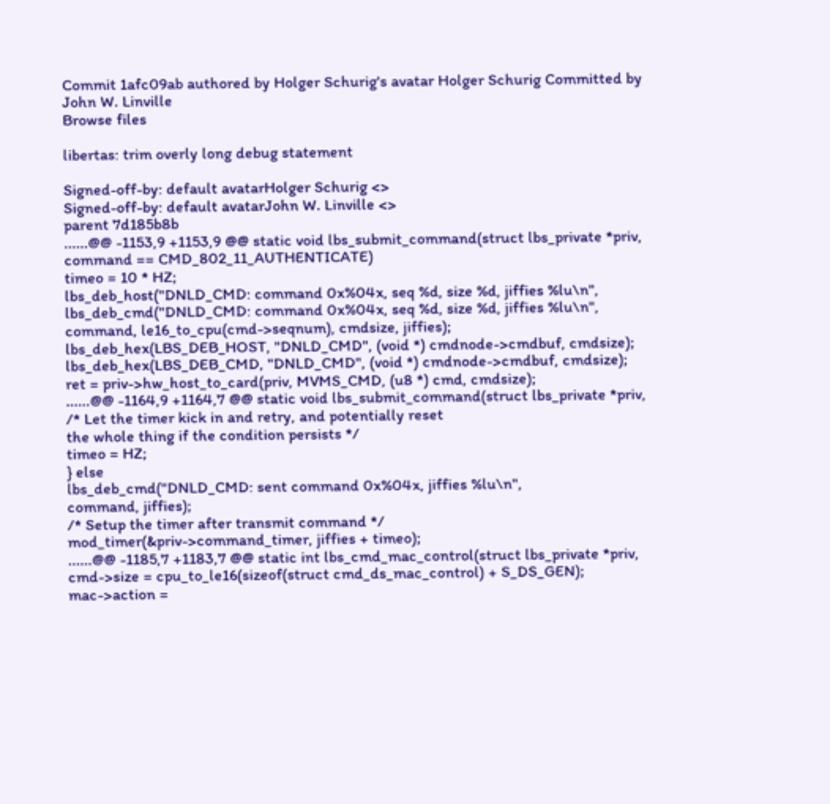Commit 1afc09ab authored by Holger Schurig's avatar Holger Schurig Committed by John W. Linville
Browse files

libertas: trim overly long debug statement

Signed-off-by: default avatarHolger Schurig <>
Signed-off-by: default avatarJohn W. Linville <>
parent 7d185b8b
......@@ -1153,9 +1153,9 @@ static void lbs_submit_command(struct lbs_private *priv,
command == CMD_802_11_AUTHENTICATE)
timeo = 10 * HZ;
lbs_deb_host("DNLD_CMD: command 0x%04x, seq %d, size %d, jiffies %lu\n",
lbs_deb_cmd("DNLD_CMD: command 0x%04x, seq %d, size %d, jiffies %lu\n",
command, le16_to_cpu(cmd->seqnum), cmdsize, jiffies);
lbs_deb_hex(LBS_DEB_HOST, "DNLD_CMD", (void *) cmdnode->cmdbuf, cmdsize);
lbs_deb_hex(LBS_DEB_CMD, "DNLD_CMD", (void *) cmdnode->cmdbuf, cmdsize);
ret = priv->hw_host_to_card(priv, MVMS_CMD, (u8 *) cmd, cmdsize);
......@@ -1164,9 +1164,7 @@ static void lbs_submit_command(struct lbs_private *priv,
/* Let the timer kick in and retry, and potentially reset
the whole thing if the condition persists */
timeo = HZ;
} else
lbs_deb_cmd("DNLD_CMD: sent command 0x%04x, jiffies %lu\n",
command, jiffies);
/* Setup the timer after transmit command */
mod_timer(&priv->command_timer, jiffies + timeo);
......@@ -1185,7 +1183,7 @@ static int lbs_cmd_mac_control(struct lbs_private *priv,
cmd->size = cpu_to_le16(sizeof(struct cmd_ds_mac_control) + S_DS_GEN);
mac->action =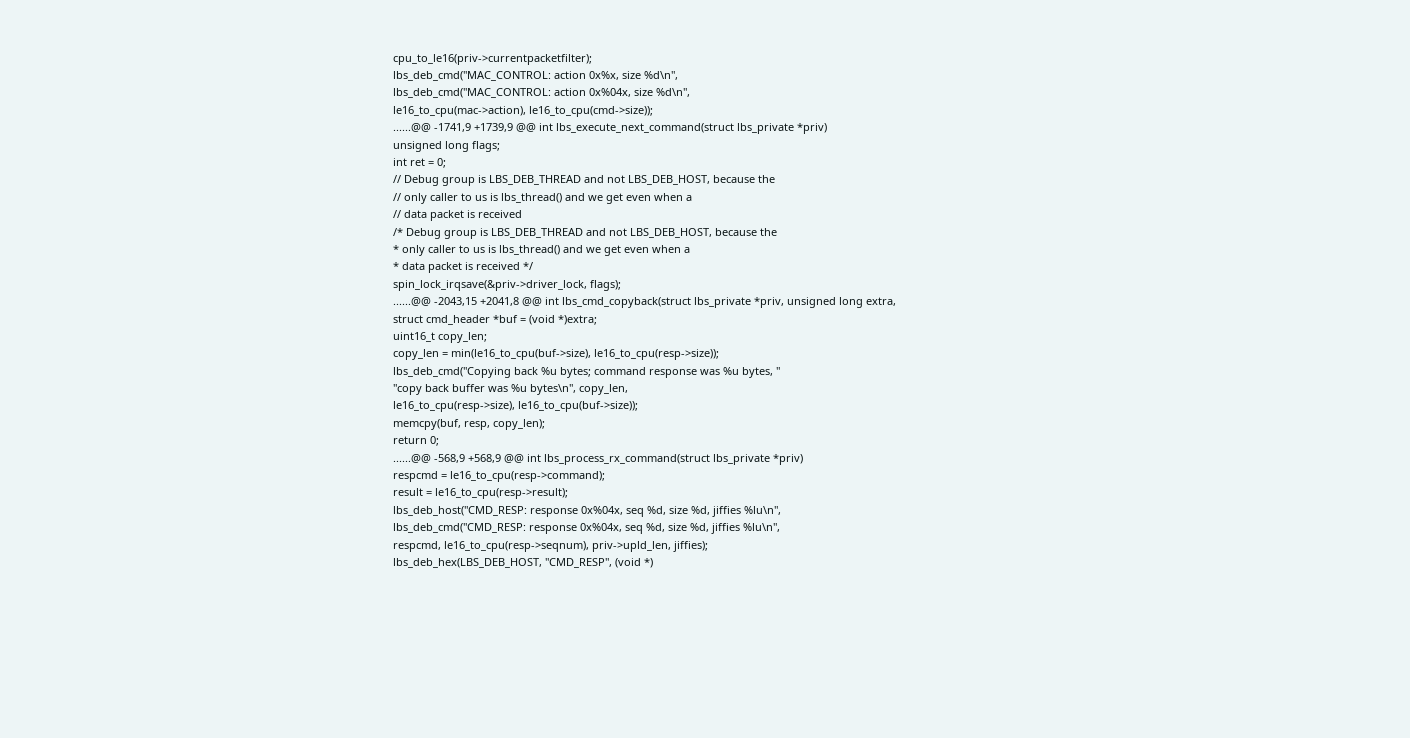cpu_to_le16(priv->currentpacketfilter);
lbs_deb_cmd("MAC_CONTROL: action 0x%x, size %d\n",
lbs_deb_cmd("MAC_CONTROL: action 0x%04x, size %d\n",
le16_to_cpu(mac->action), le16_to_cpu(cmd->size));
......@@ -1741,9 +1739,9 @@ int lbs_execute_next_command(struct lbs_private *priv)
unsigned long flags;
int ret = 0;
// Debug group is LBS_DEB_THREAD and not LBS_DEB_HOST, because the
// only caller to us is lbs_thread() and we get even when a
// data packet is received
/* Debug group is LBS_DEB_THREAD and not LBS_DEB_HOST, because the
* only caller to us is lbs_thread() and we get even when a
* data packet is received */
spin_lock_irqsave(&priv->driver_lock, flags);
......@@ -2043,15 +2041,8 @@ int lbs_cmd_copyback(struct lbs_private *priv, unsigned long extra,
struct cmd_header *buf = (void *)extra;
uint16_t copy_len;
copy_len = min(le16_to_cpu(buf->size), le16_to_cpu(resp->size));
lbs_deb_cmd("Copying back %u bytes; command response was %u bytes, "
"copy back buffer was %u bytes\n", copy_len,
le16_to_cpu(resp->size), le16_to_cpu(buf->size));
memcpy(buf, resp, copy_len);
return 0;
......@@ -568,9 +568,9 @@ int lbs_process_rx_command(struct lbs_private *priv)
respcmd = le16_to_cpu(resp->command);
result = le16_to_cpu(resp->result);
lbs_deb_host("CMD_RESP: response 0x%04x, seq %d, size %d, jiffies %lu\n",
lbs_deb_cmd("CMD_RESP: response 0x%04x, seq %d, size %d, jiffies %lu\n",
respcmd, le16_to_cpu(resp->seqnum), priv->upld_len, jiffies);
lbs_deb_hex(LBS_DEB_HOST, "CMD_RESP", (void *)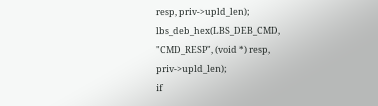resp, priv->upld_len);
lbs_deb_hex(LBS_DEB_CMD, "CMD_RESP", (void *) resp, priv->upld_len);
if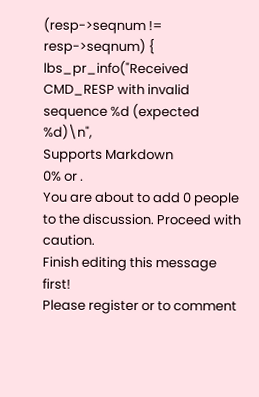(resp->seqnum != resp->seqnum) {
lbs_pr_info("Received CMD_RESP with invalid sequence %d (expected %d)\n",
Supports Markdown
0% or .
You are about to add 0 people to the discussion. Proceed with caution.
Finish editing this message first!
Please register or to comment